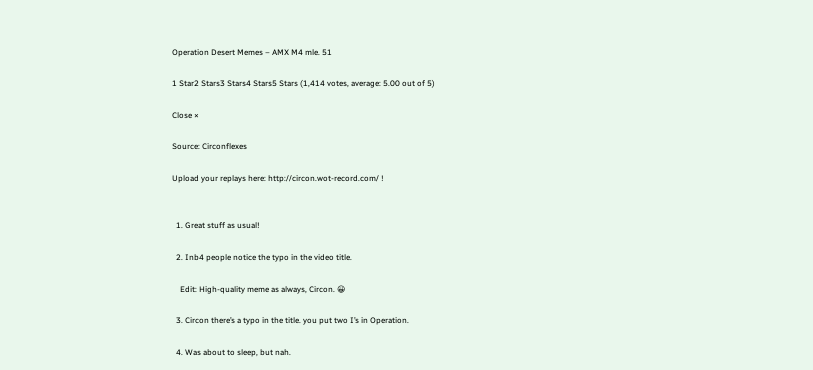Operation Desert Memes – AMX M4 mle. 51

1 Star2 Stars3 Stars4 Stars5 Stars (1,414 votes, average: 5.00 out of 5)

Close ×

Source: Circonflexes

Upload your replays here: http://circon.wot-record.com/ !


  1. Great stuff as usual!

  2. Inb4 people notice the typo in the video title.

    Edit: High-quality meme as always, Circon. 😀

  3. Circon there’s a typo in the title. you put two I’s in Operation.

  4. Was about to sleep, but nah.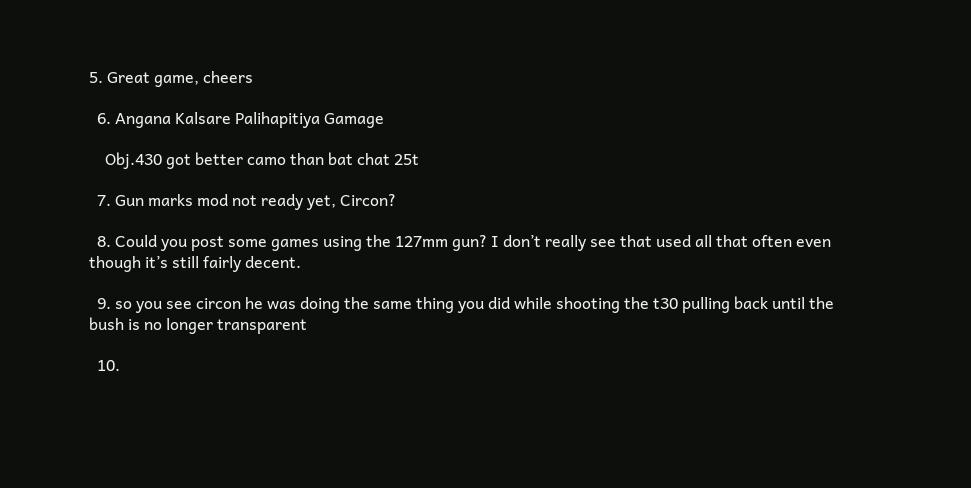5. Great game, cheers

  6. Angana Kalsare Palihapitiya Gamage

    Obj.430 got better camo than bat chat 25t

  7. Gun marks mod not ready yet, Circon?

  8. Could you post some games using the 127mm gun? I don’t really see that used all that often even though it’s still fairly decent.

  9. so you see circon he was doing the same thing you did while shooting the t30 pulling back until the bush is no longer transparent

  10.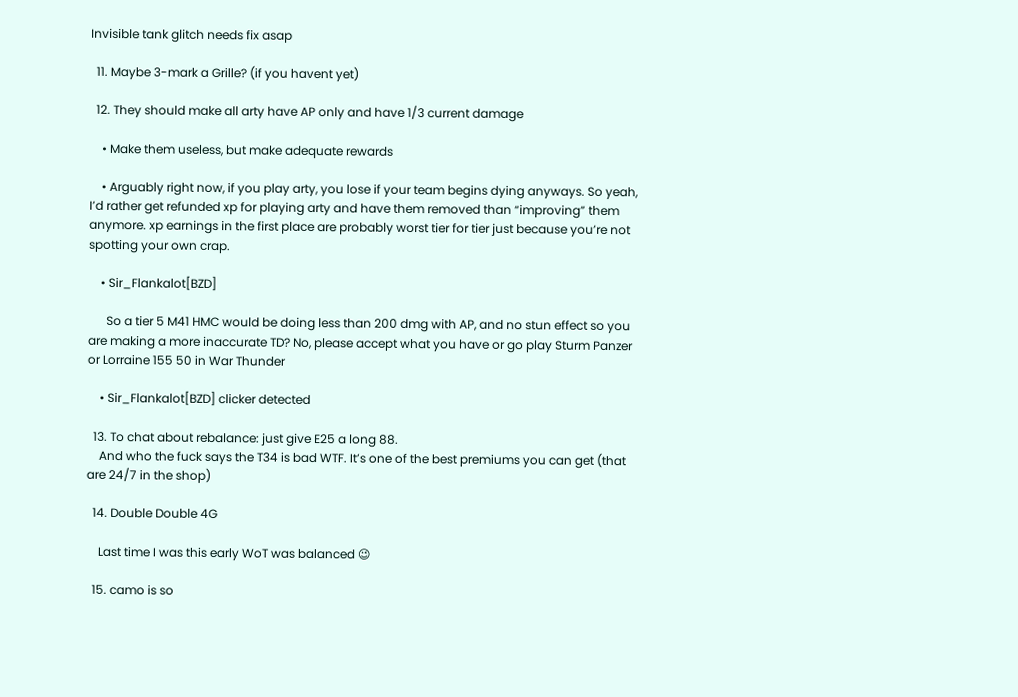Invisible tank glitch needs fix asap

  11. Maybe 3-mark a Grille? (if you havent yet)

  12. They should make all arty have AP only and have 1/3 current damage

    • Make them useless, but make adequate rewards

    • Arguably right now, if you play arty, you lose if your team begins dying anyways. So yeah, I’d rather get refunded xp for playing arty and have them removed than “improving” them anymore. xp earnings in the first place are probably worst tier for tier just because you’re not spotting your own crap.

    • Sir_Flankalot[BZD]

      So a tier 5 M41 HMC would be doing less than 200 dmg with AP, and no stun effect so you are making a more inaccurate TD? No, please accept what you have or go play Sturm Panzer or Lorraine 155 50 in War Thunder

    • Sir_Flankalot[BZD] clicker detected

  13. To chat about rebalance: just give E25 a long 88.
    And who the fuck says the T34 is bad WTF. It’s one of the best premiums you can get (that are 24/7 in the shop)

  14. Double Double 4G

    Last time I was this early WoT was balanced 😉

  15. camo is so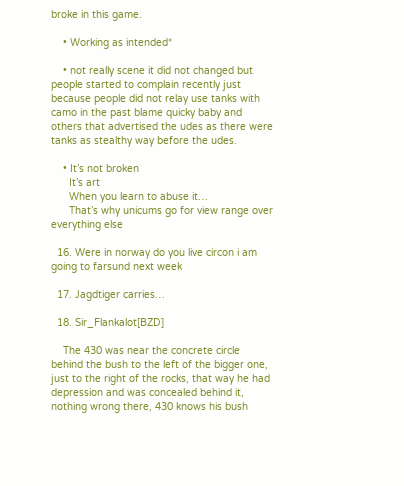broke in this game.

    • Working as intended*

    • not really scene it did not changed but people started to complain recently just because people did not relay use tanks with camo in the past blame quicky baby and others that advertised the udes as there were tanks as stealthy way before the udes.

    • It’s not broken
      It’s art
      When you learn to abuse it…
      That’s why unicums go for view range over everything else

  16. Were in norway do you live circon i am going to farsund next week

  17. Jagdtiger carries…

  18. Sir_Flankalot[BZD]

    The 430 was near the concrete circle behind the bush to the left of the bigger one, just to the right of the rocks, that way he had depression and was concealed behind it, nothing wrong there, 430 knows his bush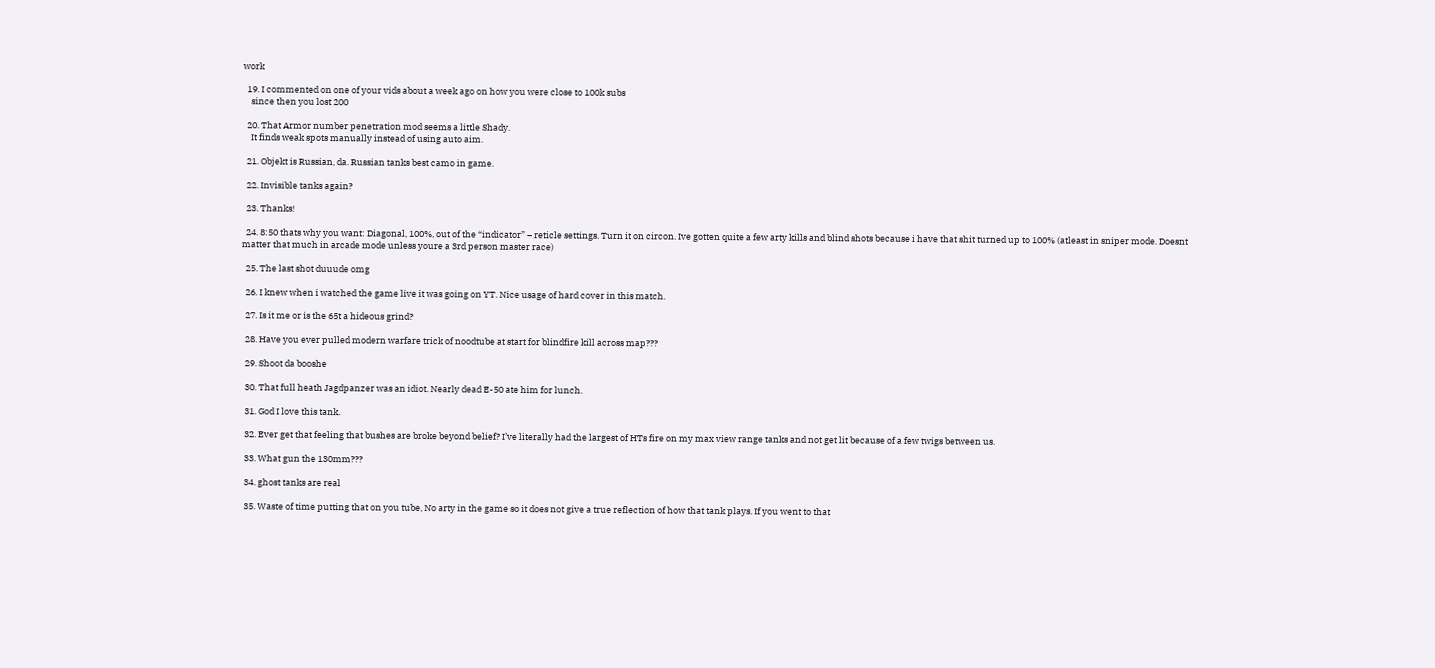work

  19. I commented on one of your vids about a week ago on how you were close to 100k subs
    since then you lost 200

  20. That Armor number penetration mod seems a little Shady.
    It finds weak spots manually instead of using auto aim.

  21. Objekt is Russian, da. Russian tanks best camo in game.

  22. Invisible tanks again?

  23. Thanks!

  24. 8:50 thats why you want: Diagonal, 100%, out of the “indicator” – reticle settings. Turn it on circon. Ive gotten quite a few arty kills and blind shots because i have that shit turned up to 100% (atleast in sniper mode. Doesnt matter that much in arcade mode unless youre a 3rd person master race)

  25. The last shot duuude omg

  26. I knew when i watched the game live it was going on YT. Nice usage of hard cover in this match.

  27. Is it me or is the 65t a hideous grind?

  28. Have you ever pulled modern warfare trick of noodtube at start for blindfire kill across map???

  29. Shoot da booshe

  30. That full heath Jagdpanzer was an idiot. Nearly dead E-50 ate him for lunch.

  31. God I love this tank.

  32. Ever get that feeling that bushes are broke beyond belief? I’ve literally had the largest of HTs fire on my max view range tanks and not get lit because of a few twigs between us.

  33. What gun the 130mm???

  34. ghost tanks are real

  35. Waste of time putting that on you tube, No arty in the game so it does not give a true reflection of how that tank plays. If you went to that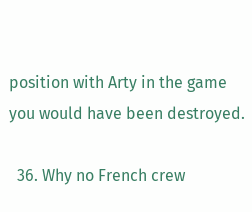position with Arty in the game you would have been destroyed.

  36. Why no French crew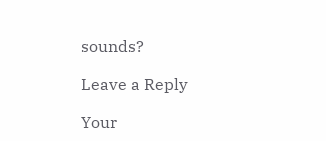sounds?

Leave a Reply

Your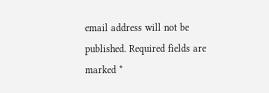email address will not be published. Required fields are marked *